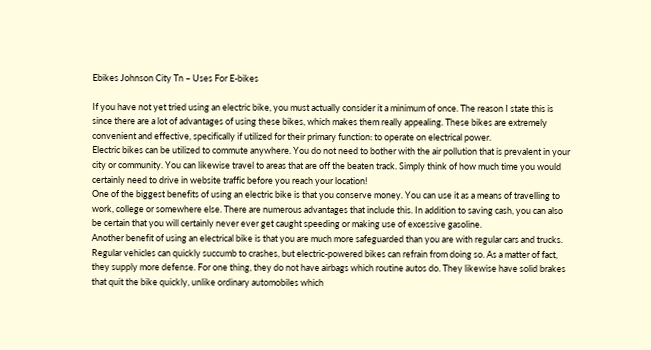Ebikes Johnson City Tn – Uses For E-bikes

If you have not yet tried using an electric bike, you must actually consider it a minimum of once. The reason I state this is since there are a lot of advantages of using these bikes, which makes them really appealing. These bikes are extremely convenient and effective, specifically if utilized for their primary function: to operate on electrical power.
Electric bikes can be utilized to commute anywhere. You do not need to bother with the air pollution that is prevalent in your city or community. You can likewise travel to areas that are off the beaten track. Simply think of how much time you would certainly need to drive in website traffic before you reach your location!
One of the biggest benefits of using an electric bike is that you conserve money. You can use it as a means of travelling to work, college or somewhere else. There are numerous advantages that include this. In addition to saving cash, you can also be certain that you will certainly never ever get caught speeding or making use of excessive gasoline.
Another benefit of using an electrical bike is that you are much more safeguarded than you are with regular cars and trucks. Regular vehicles can quickly succumb to crashes, but electric-powered bikes can refrain from doing so. As a matter of fact, they supply more defense. For one thing, they do not have airbags which routine autos do. They likewise have solid brakes that quit the bike quickly, unlike ordinary automobiles which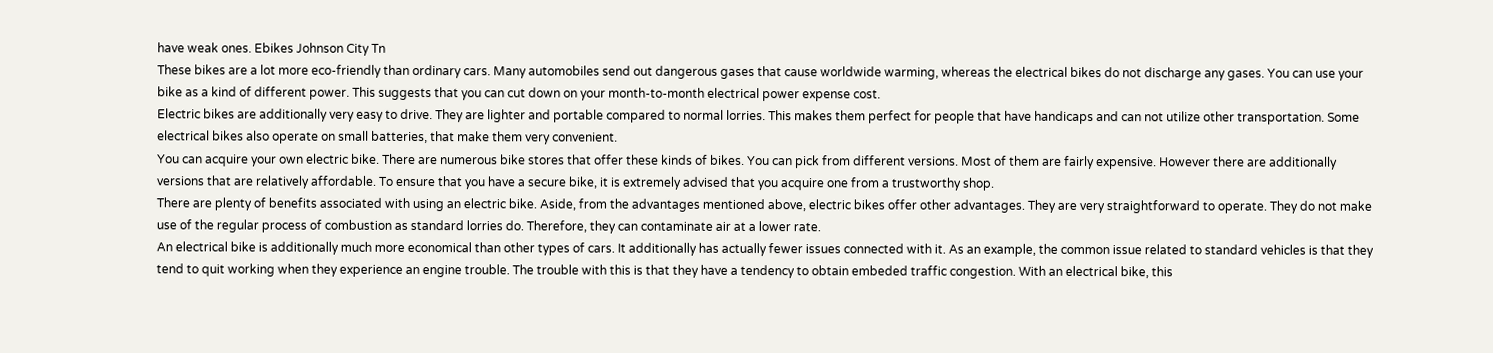have weak ones. Ebikes Johnson City Tn
These bikes are a lot more eco-friendly than ordinary cars. Many automobiles send out dangerous gases that cause worldwide warming, whereas the electrical bikes do not discharge any gases. You can use your bike as a kind of different power. This suggests that you can cut down on your month-to-month electrical power expense cost.
Electric bikes are additionally very easy to drive. They are lighter and portable compared to normal lorries. This makes them perfect for people that have handicaps and can not utilize other transportation. Some electrical bikes also operate on small batteries, that make them very convenient.
You can acquire your own electric bike. There are numerous bike stores that offer these kinds of bikes. You can pick from different versions. Most of them are fairly expensive. However there are additionally versions that are relatively affordable. To ensure that you have a secure bike, it is extremely advised that you acquire one from a trustworthy shop.
There are plenty of benefits associated with using an electric bike. Aside, from the advantages mentioned above, electric bikes offer other advantages. They are very straightforward to operate. They do not make use of the regular process of combustion as standard lorries do. Therefore, they can contaminate air at a lower rate.
An electrical bike is additionally much more economical than other types of cars. It additionally has actually fewer issues connected with it. As an example, the common issue related to standard vehicles is that they tend to quit working when they experience an engine trouble. The trouble with this is that they have a tendency to obtain embeded traffic congestion. With an electrical bike, this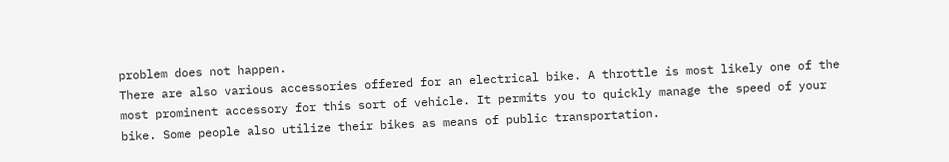problem does not happen.
There are also various accessories offered for an electrical bike. A throttle is most likely one of the most prominent accessory for this sort of vehicle. It permits you to quickly manage the speed of your bike. Some people also utilize their bikes as means of public transportation.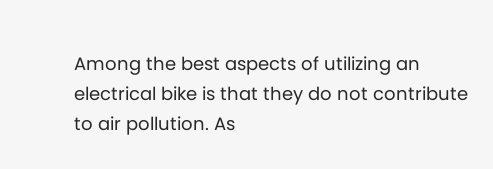Among the best aspects of utilizing an electrical bike is that they do not contribute to air pollution. As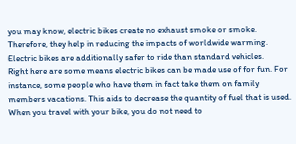you may know, electric bikes create no exhaust smoke or smoke. Therefore, they help in reducing the impacts of worldwide warming. Electric bikes are additionally safer to ride than standard vehicles.
Right here are some means electric bikes can be made use of for fun. For instance, some people who have them in fact take them on family members vacations. This aids to decrease the quantity of fuel that is used. When you travel with your bike, you do not need to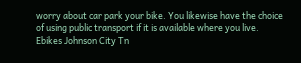worry about car park your bike. You likewise have the choice of using public transport if it is available where you live. Ebikes Johnson City Tn